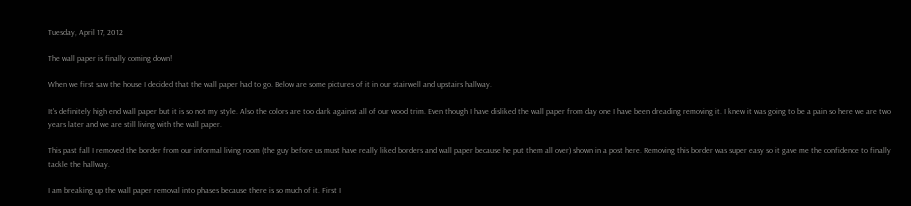Tuesday, April 17, 2012

The wall paper is finally coming down!

When we first saw the house I decided that the wall paper had to go. Below are some pictures of it in our stairwell and upstairs hallway.

It's definitely high end wall paper but it is so not my style. Also the colors are too dark against all of our wood trim. Even though I have disliked the wall paper from day one I have been dreading removing it. I knew it was going to be a pain so here we are two years later and we are still living with the wall paper.

This past fall I removed the border from our informal living room (the guy before us must have really liked borders and wall paper because he put them all over) shown in a post here. Removing this border was super easy so it gave me the confidence to finally tackle the hallway.

I am breaking up the wall paper removal into phases because there is so much of it. First I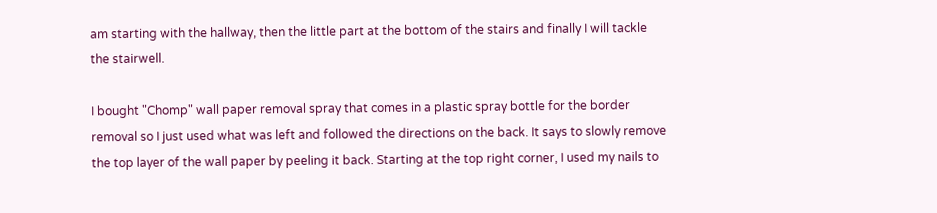am starting with the hallway, then the little part at the bottom of the stairs and finally I will tackle the stairwell.

I bought "Chomp" wall paper removal spray that comes in a plastic spray bottle for the border removal so I just used what was left and followed the directions on the back. It says to slowly remove the top layer of the wall paper by peeling it back. Starting at the top right corner, I used my nails to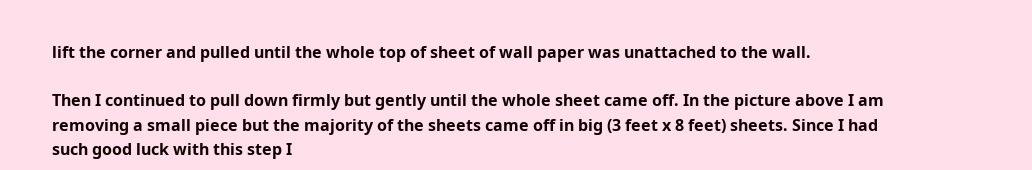lift the corner and pulled until the whole top of sheet of wall paper was unattached to the wall.

Then I continued to pull down firmly but gently until the whole sheet came off. In the picture above I am removing a small piece but the majority of the sheets came off in big (3 feet x 8 feet) sheets. Since I had such good luck with this step I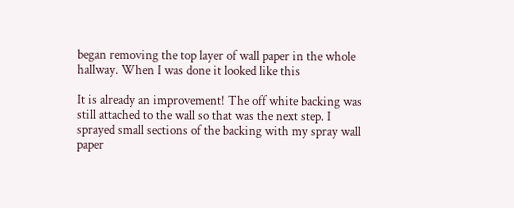began removing the top layer of wall paper in the whole hallway. When I was done it looked like this

It is already an improvement! The off white backing was still attached to the wall so that was the next step. I sprayed small sections of the backing with my spray wall paper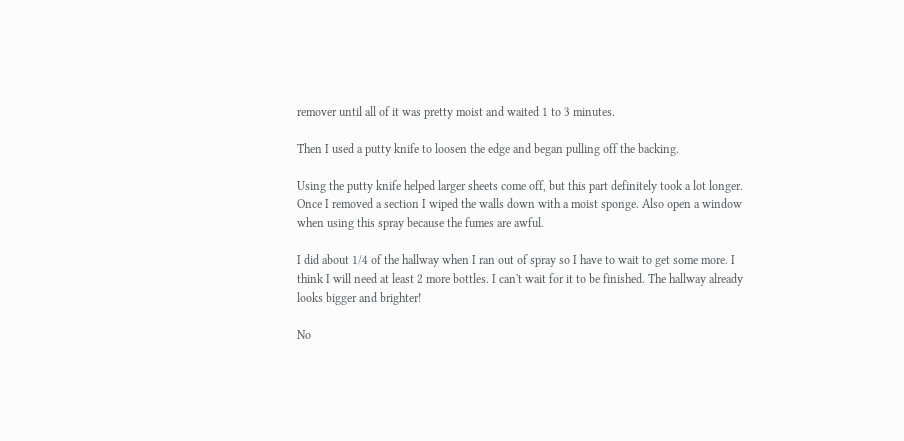remover until all of it was pretty moist and waited 1 to 3 minutes.

Then I used a putty knife to loosen the edge and began pulling off the backing.

Using the putty knife helped larger sheets come off, but this part definitely took a lot longer. Once I removed a section I wiped the walls down with a moist sponge. Also open a window when using this spray because the fumes are awful.

I did about 1/4 of the hallway when I ran out of spray so I have to wait to get some more. I think I will need at least 2 more bottles. I can't wait for it to be finished. The hallway already looks bigger and brighter!

No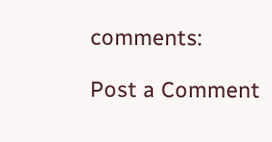comments:

Post a Comment